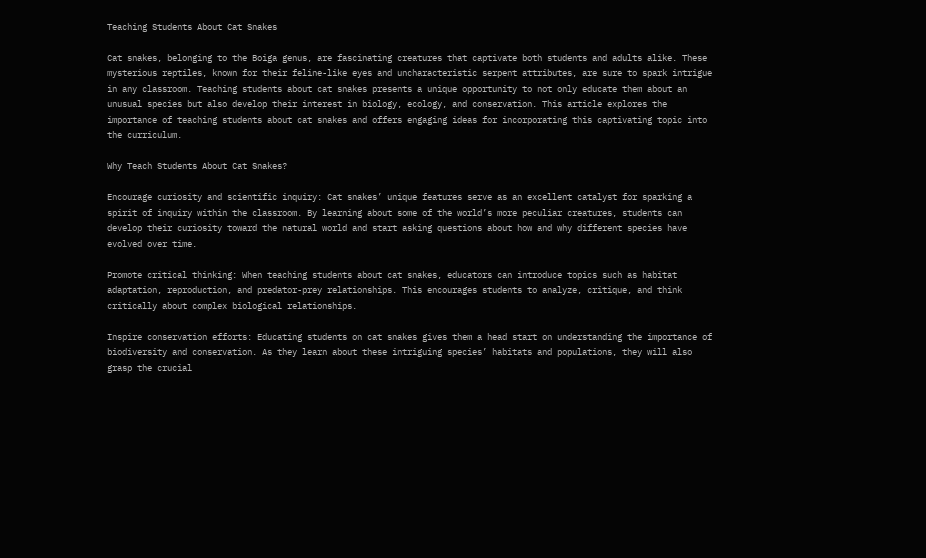Teaching Students About Cat Snakes

Cat snakes, belonging to the Boiga genus, are fascinating creatures that captivate both students and adults alike. These mysterious reptiles, known for their feline-like eyes and uncharacteristic serpent attributes, are sure to spark intrigue in any classroom. Teaching students about cat snakes presents a unique opportunity to not only educate them about an unusual species but also develop their interest in biology, ecology, and conservation. This article explores the importance of teaching students about cat snakes and offers engaging ideas for incorporating this captivating topic into the curriculum.

Why Teach Students About Cat Snakes?

Encourage curiosity and scientific inquiry: Cat snakes’ unique features serve as an excellent catalyst for sparking a spirit of inquiry within the classroom. By learning about some of the world’s more peculiar creatures, students can develop their curiosity toward the natural world and start asking questions about how and why different species have evolved over time.

Promote critical thinking: When teaching students about cat snakes, educators can introduce topics such as habitat adaptation, reproduction, and predator-prey relationships. This encourages students to analyze, critique, and think critically about complex biological relationships.

Inspire conservation efforts: Educating students on cat snakes gives them a head start on understanding the importance of biodiversity and conservation. As they learn about these intriguing species’ habitats and populations, they will also grasp the crucial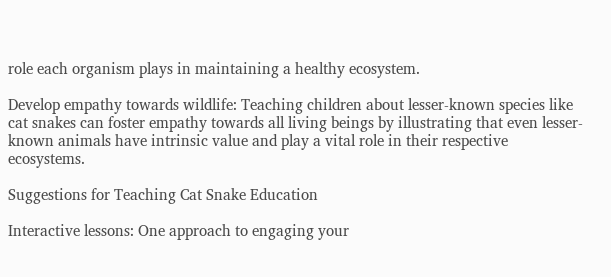role each organism plays in maintaining a healthy ecosystem.

Develop empathy towards wildlife: Teaching children about lesser-known species like cat snakes can foster empathy towards all living beings by illustrating that even lesser-known animals have intrinsic value and play a vital role in their respective ecosystems.

Suggestions for Teaching Cat Snake Education

Interactive lessons: One approach to engaging your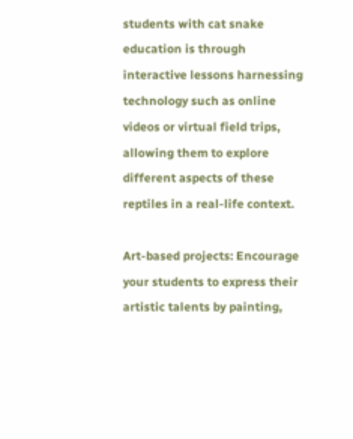students with cat snake education is through interactive lessons harnessing technology such as online videos or virtual field trips, allowing them to explore different aspects of these reptiles in a real-life context.

Art-based projects: Encourage your students to express their artistic talents by painting,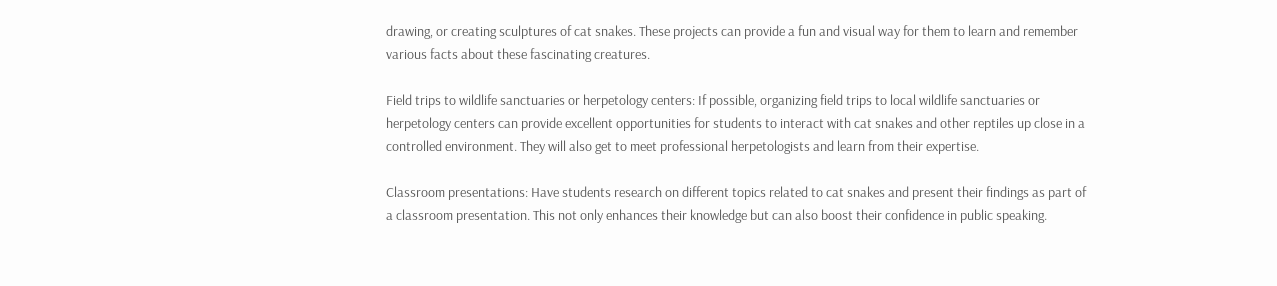drawing, or creating sculptures of cat snakes. These projects can provide a fun and visual way for them to learn and remember various facts about these fascinating creatures.

Field trips to wildlife sanctuaries or herpetology centers: If possible, organizing field trips to local wildlife sanctuaries or herpetology centers can provide excellent opportunities for students to interact with cat snakes and other reptiles up close in a controlled environment. They will also get to meet professional herpetologists and learn from their expertise.

Classroom presentations: Have students research on different topics related to cat snakes and present their findings as part of a classroom presentation. This not only enhances their knowledge but can also boost their confidence in public speaking.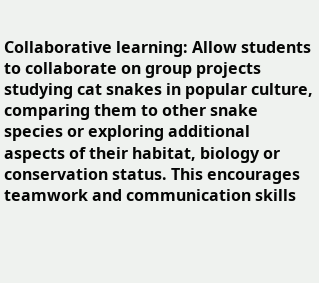Collaborative learning: Allow students to collaborate on group projects studying cat snakes in popular culture, comparing them to other snake species or exploring additional aspects of their habitat, biology or conservation status. This encourages teamwork and communication skills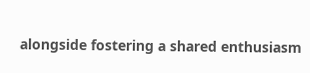alongside fostering a shared enthusiasm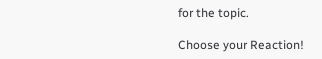for the topic.

Choose your Reaction!